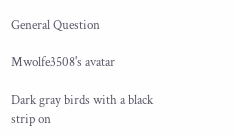General Question

Mwolfe3508's avatar

Dark gray birds with a black strip on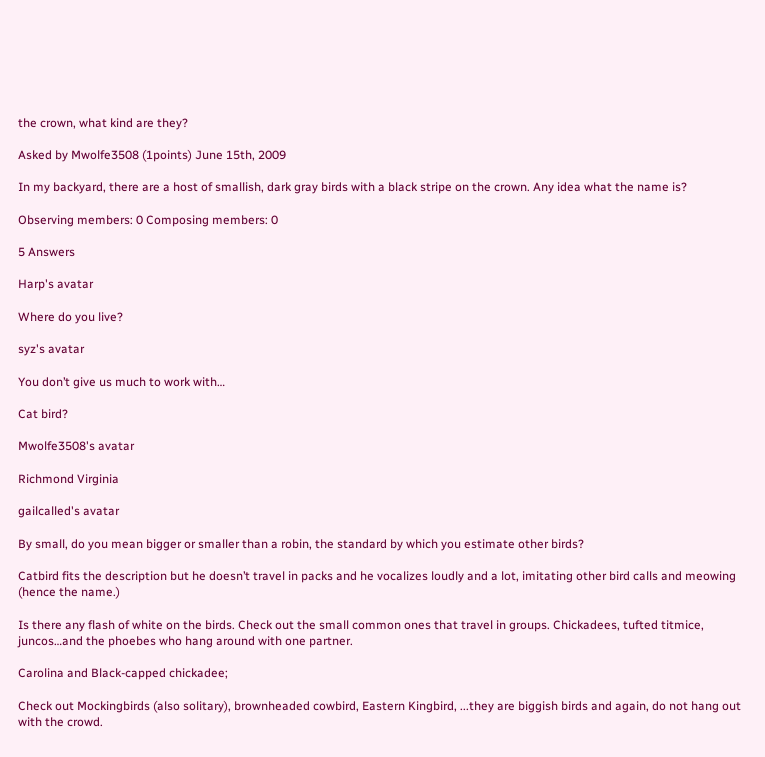the crown, what kind are they?

Asked by Mwolfe3508 (1points) June 15th, 2009

In my backyard, there are a host of smallish, dark gray birds with a black stripe on the crown. Any idea what the name is?

Observing members: 0 Composing members: 0

5 Answers

Harp's avatar

Where do you live?

syz's avatar

You don’t give us much to work with…

Cat bird?

Mwolfe3508's avatar

Richmond Virginia

gailcalled's avatar

By small, do you mean bigger or smaller than a robin, the standard by which you estimate other birds?

Catbird fits the description but he doesn’t travel in packs and he vocalizes loudly and a lot, imitating other bird calls and meowing (hence the name.)

Is there any flash of white on the birds. Check out the small common ones that travel in groups. Chickadees, tufted titmice, juncos…and the phoebes who hang around with one partner.

Carolina and Black-capped chickadee;

Check out Mockingbirds (also solitary), brownheaded cowbird, Eastern Kingbird, ...they are biggish birds and again, do not hang out with the crowd.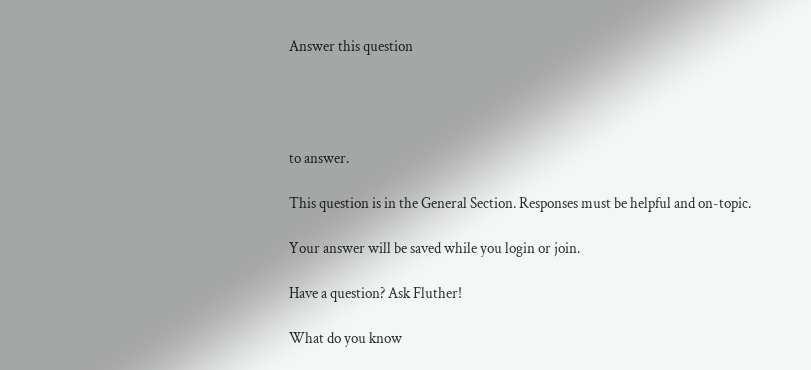Answer this question




to answer.

This question is in the General Section. Responses must be helpful and on-topic.

Your answer will be saved while you login or join.

Have a question? Ask Fluther!

What do you know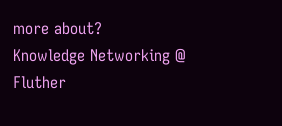more about?
Knowledge Networking @ Fluther